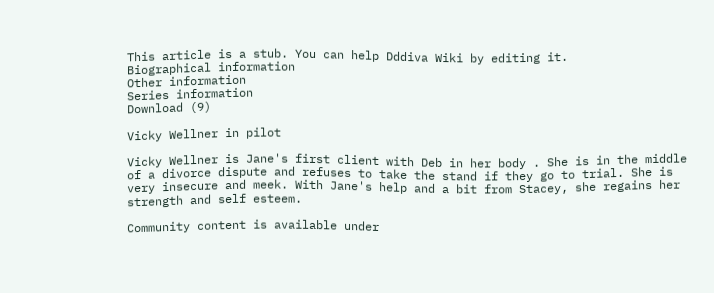This article is a stub. You can help Dddiva Wiki by editing it.
Biographical information
Other information
Series information
Download (9)

Vicky Wellner in pilot

Vicky Wellner is Jane's first client with Deb in her body . She is in the middle of a divorce dispute and refuses to take the stand if they go to trial. She is very insecure and meek. With Jane's help and a bit from Stacey, she regains her strength and self esteem.

Community content is available under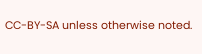CC-BY-SA unless otherwise noted.